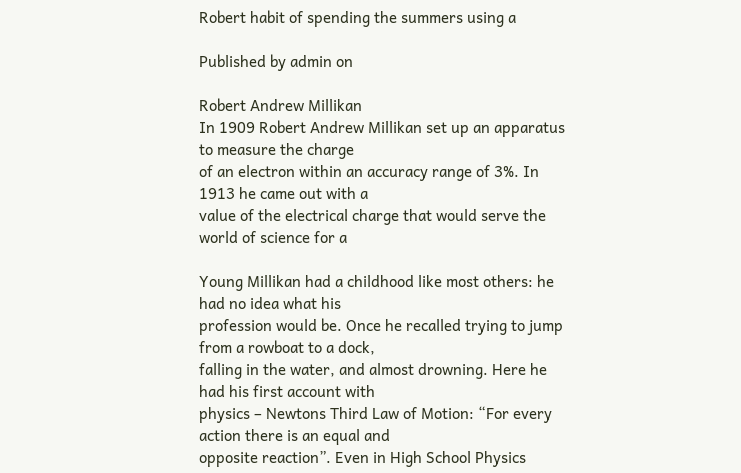Robert habit of spending the summers using a

Published by admin on

Robert Andrew Millikan
In 1909 Robert Andrew Millikan set up an apparatus to measure the charge
of an electron within an accuracy range of 3%. In 1913 he came out with a
value of the electrical charge that would serve the world of science for a

Young Millikan had a childhood like most others: he had no idea what his
profession would be. Once he recalled trying to jump from a rowboat to a dock,
falling in the water, and almost drowning. Here he had his first account with
physics – Newtons Third Law of Motion: “For every action there is an equal and
opposite reaction”. Even in High School Physics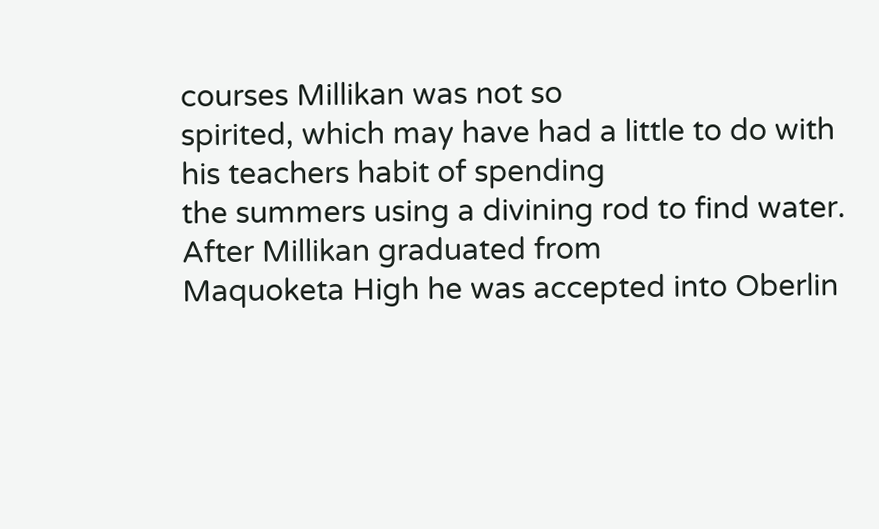courses Millikan was not so
spirited, which may have had a little to do with his teachers habit of spending
the summers using a divining rod to find water. After Millikan graduated from
Maquoketa High he was accepted into Oberlin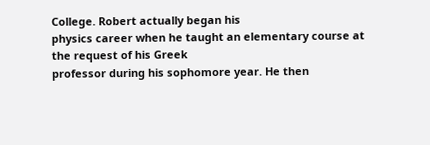College. Robert actually began his
physics career when he taught an elementary course at the request of his Greek
professor during his sophomore year. He then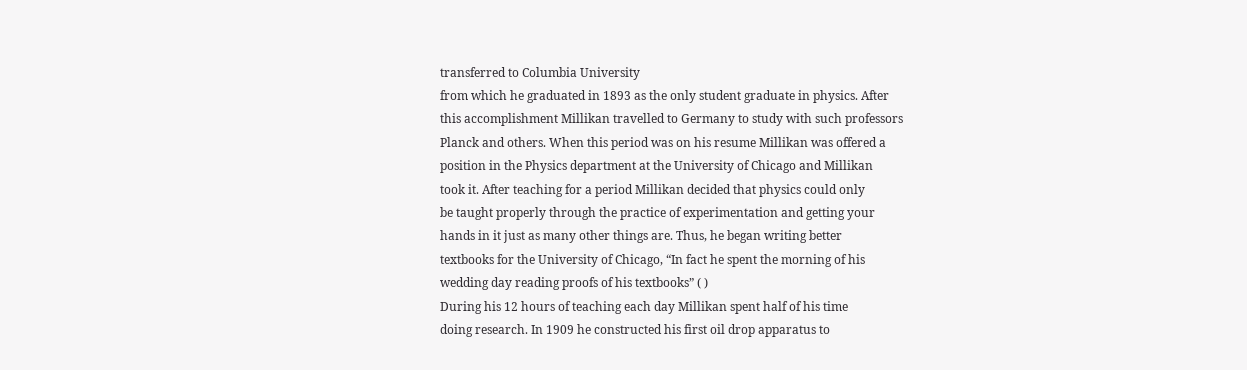transferred to Columbia University
from which he graduated in 1893 as the only student graduate in physics. After
this accomplishment Millikan travelled to Germany to study with such professors
Planck and others. When this period was on his resume Millikan was offered a
position in the Physics department at the University of Chicago and Millikan
took it. After teaching for a period Millikan decided that physics could only
be taught properly through the practice of experimentation and getting your
hands in it just as many other things are. Thus, he began writing better
textbooks for the University of Chicago, “In fact he spent the morning of his
wedding day reading proofs of his textbooks” ( )
During his 12 hours of teaching each day Millikan spent half of his time
doing research. In 1909 he constructed his first oil drop apparatus to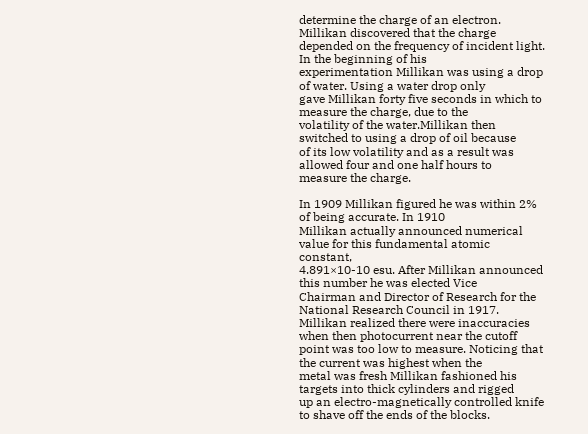determine the charge of an electron. Millikan discovered that the charge
depended on the frequency of incident light. In the beginning of his
experimentation Millikan was using a drop of water. Using a water drop only
gave Millikan forty five seconds in which to measure the charge, due to the
volatility of the water.Millikan then switched to using a drop of oil because
of its low volatility and as a result was allowed four and one half hours to
measure the charge.

In 1909 Millikan figured he was within 2% of being accurate. In 1910
Millikan actually announced numerical value for this fundamental atomic constant,
4.891×10-10 esu. After Millikan announced this number he was elected Vice
Chairman and Director of Research for the National Research Council in 1917.
Millikan realized there were inaccuracies when then photocurrent near the cutoff
point was too low to measure. Noticing that the current was highest when the
metal was fresh Millikan fashioned his targets into thick cylinders and rigged
up an electro-magnetically controlled knife to shave off the ends of the blocks.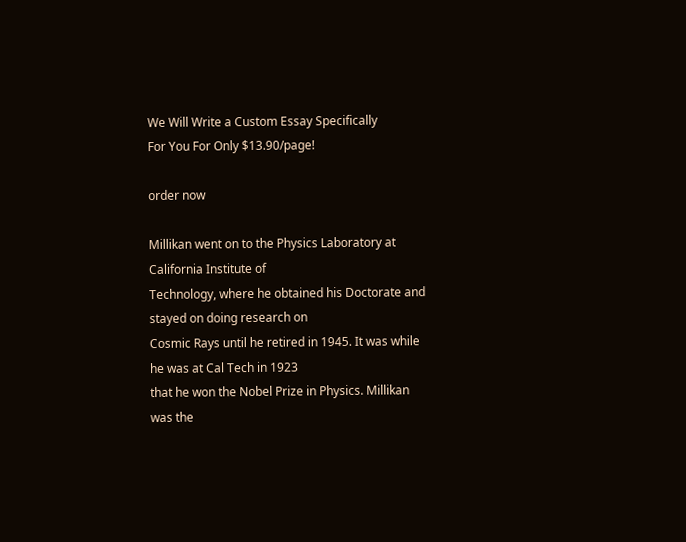We Will Write a Custom Essay Specifically
For You For Only $13.90/page!

order now

Millikan went on to the Physics Laboratory at California Institute of
Technology, where he obtained his Doctorate and stayed on doing research on
Cosmic Rays until he retired in 1945. It was while he was at Cal Tech in 1923
that he won the Nobel Prize in Physics. Millikan was the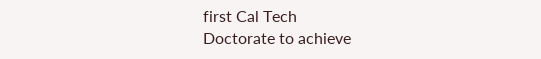first Cal Tech
Doctorate to achieve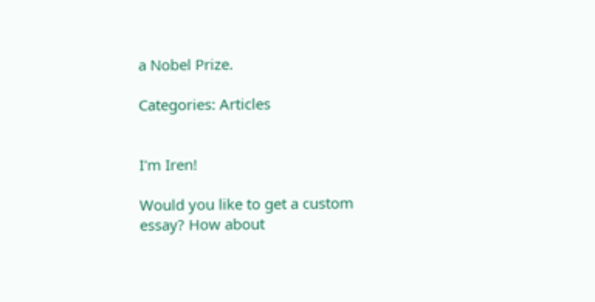a Nobel Prize.

Categories: Articles


I'm Iren!

Would you like to get a custom essay? How about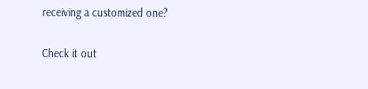receiving a customized one?

Check it out